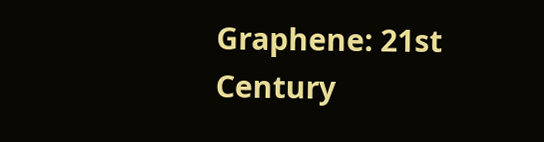Graphene: 21st Century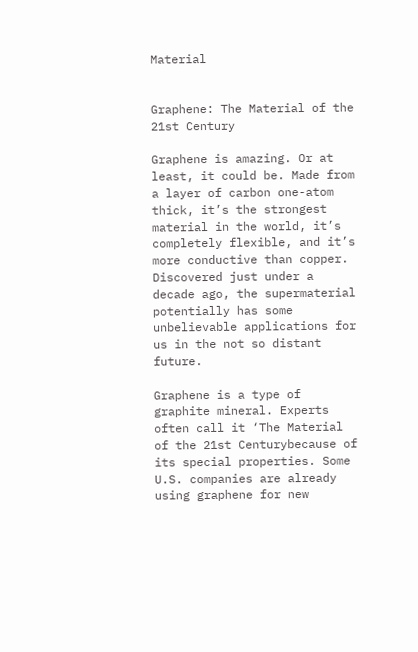Material


Graphene: The Material of the 21st Century

Graphene is amazing. Or at least, it could be. Made from a layer of carbon one-atom thick, it’s the strongest material in the world, it’s completely flexible, and it’s more conductive than copper. Discovered just under a decade ago, the supermaterial potentially has some unbelievable applications for us in the not so distant future.

Graphene is a type of graphite mineral. Experts often call it ‘The Material of the 21st Centurybecause of its special properties. Some U.S. companies are already using graphene for new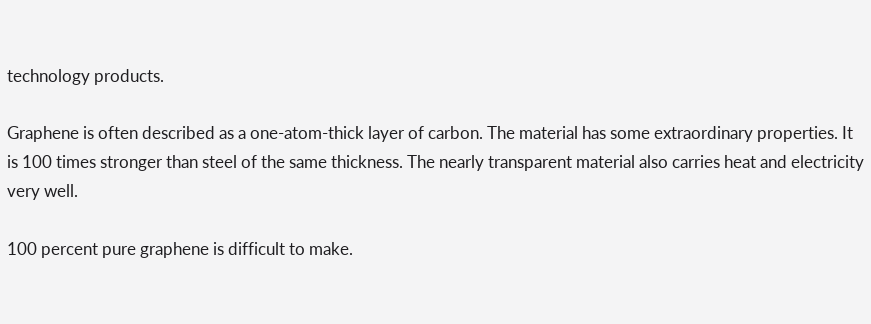technology products.

Graphene is often described as a one-atom-thick layer of carbon. The material has some extraordinary properties. It is 100 times stronger than steel of the same thickness. The nearly transparent material also carries heat and electricity very well.

100 percent pure graphene is difficult to make.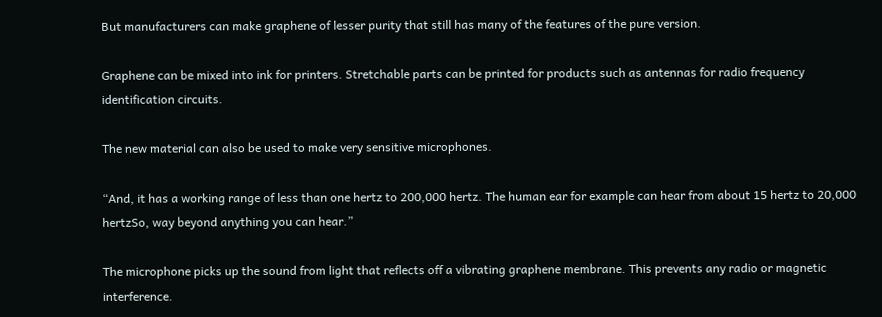But manufacturers can make graphene of lesser purity that still has many of the features of the pure version.

Graphene can be mixed into ink for printers. Stretchable parts can be printed for products such as antennas for radio frequency identification circuits.

The new material can also be used to make very sensitive microphones.

“And, it has a working range of less than one hertz to 200,000 hertz. The human ear for example can hear from about 15 hertz to 20,000 hertzSo, way beyond anything you can hear.”

The microphone picks up the sound from light that reflects off a vibrating graphene membrane. This prevents any radio or magnetic interference.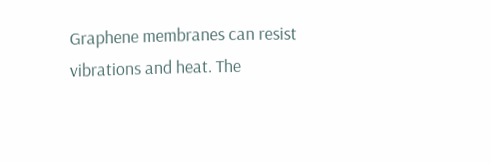Graphene membranes can resist vibrations and heat. The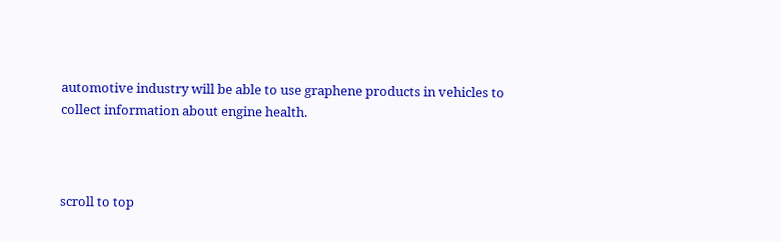automotive industry will be able to use graphene products in vehicles to collect information about engine health.



scroll to top